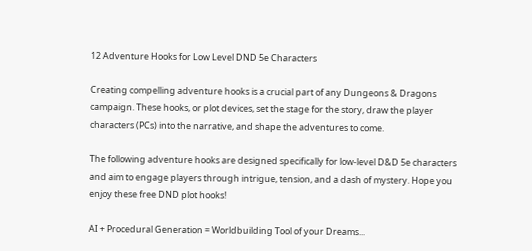12 Adventure Hooks for Low Level DND 5e Characters

Creating compelling adventure hooks is a crucial part of any Dungeons & Dragons campaign. These hooks, or plot devices, set the stage for the story, draw the player characters (PCs) into the narrative, and shape the adventures to come.

The following adventure hooks are designed specifically for low-level D&D 5e characters and aim to engage players through intrigue, tension, and a dash of mystery. Hope you enjoy these free DND plot hooks!

AI + Procedural Generation = Worldbuilding Tool of your Dreams...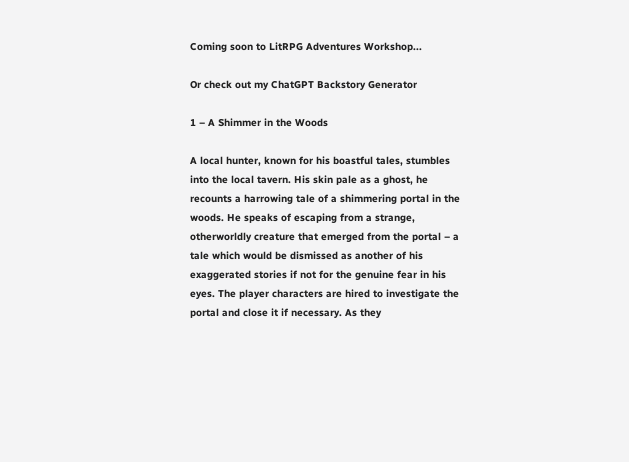Coming soon to LitRPG Adventures Workshop...

Or check out my ChatGPT Backstory Generator

1 – A Shimmer in the Woods

A local hunter, known for his boastful tales, stumbles into the local tavern. His skin pale as a ghost, he recounts a harrowing tale of a shimmering portal in the woods. He speaks of escaping from a strange, otherworldly creature that emerged from the portal – a tale which would be dismissed as another of his exaggerated stories if not for the genuine fear in his eyes. The player characters are hired to investigate the portal and close it if necessary. As they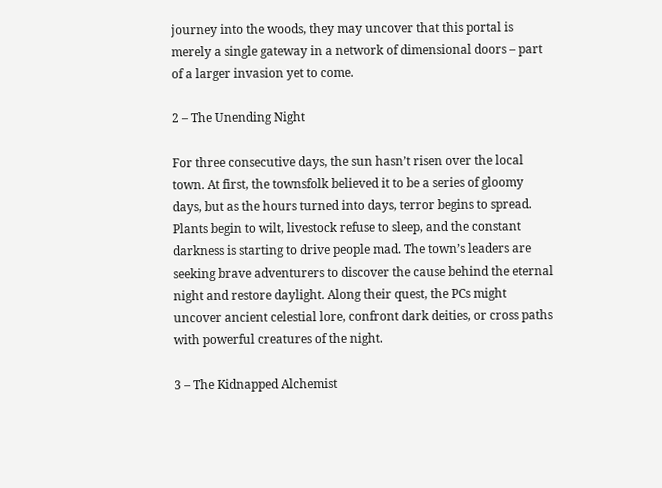journey into the woods, they may uncover that this portal is merely a single gateway in a network of dimensional doors – part of a larger invasion yet to come.

2 – The Unending Night

For three consecutive days, the sun hasn’t risen over the local town. At first, the townsfolk believed it to be a series of gloomy days, but as the hours turned into days, terror begins to spread. Plants begin to wilt, livestock refuse to sleep, and the constant darkness is starting to drive people mad. The town’s leaders are seeking brave adventurers to discover the cause behind the eternal night and restore daylight. Along their quest, the PCs might uncover ancient celestial lore, confront dark deities, or cross paths with powerful creatures of the night.

3 – The Kidnapped Alchemist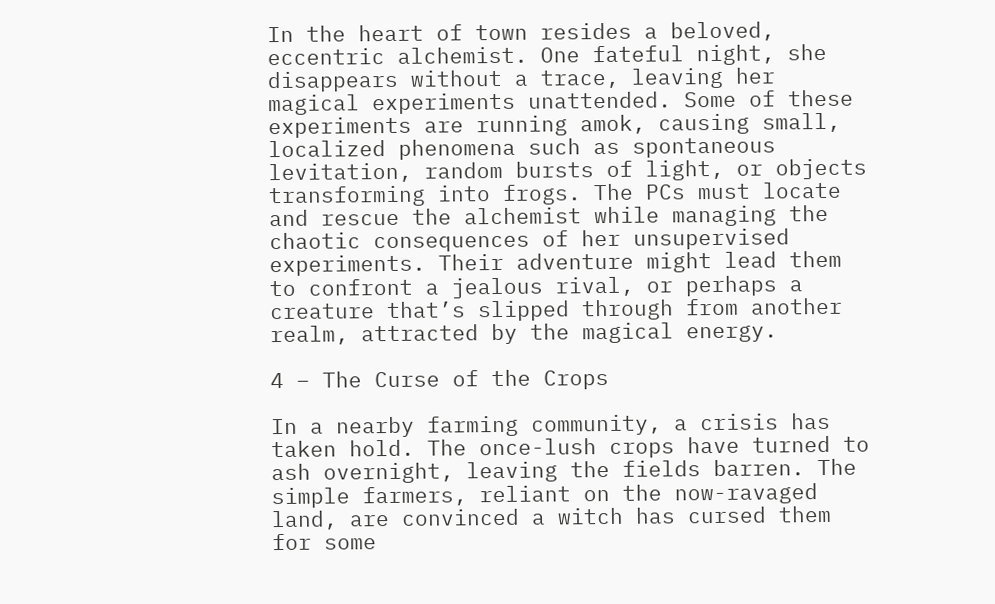In the heart of town resides a beloved, eccentric alchemist. One fateful night, she disappears without a trace, leaving her magical experiments unattended. Some of these experiments are running amok, causing small, localized phenomena such as spontaneous levitation, random bursts of light, or objects transforming into frogs. The PCs must locate and rescue the alchemist while managing the chaotic consequences of her unsupervised experiments. Their adventure might lead them to confront a jealous rival, or perhaps a creature that’s slipped through from another realm, attracted by the magical energy.

4 – The Curse of the Crops

In a nearby farming community, a crisis has taken hold. The once-lush crops have turned to ash overnight, leaving the fields barren. The simple farmers, reliant on the now-ravaged land, are convinced a witch has cursed them for some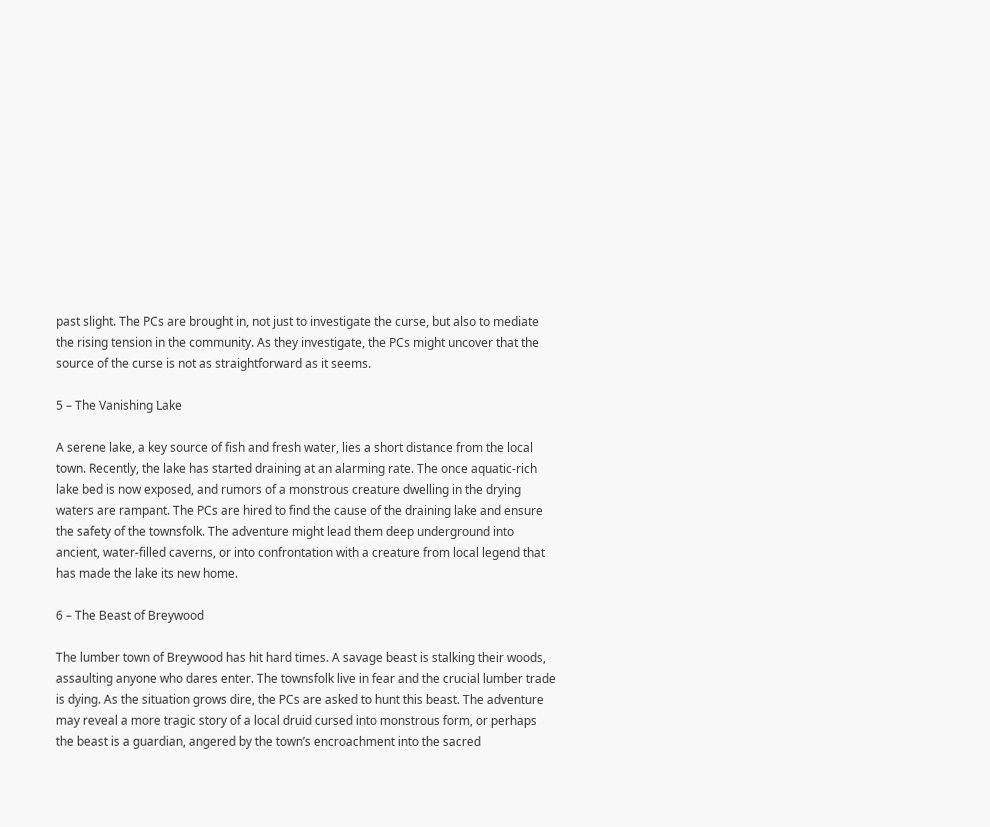past slight. The PCs are brought in, not just to investigate the curse, but also to mediate the rising tension in the community. As they investigate, the PCs might uncover that the source of the curse is not as straightforward as it seems.

5 – The Vanishing Lake

A serene lake, a key source of fish and fresh water, lies a short distance from the local town. Recently, the lake has started draining at an alarming rate. The once aquatic-rich lake bed is now exposed, and rumors of a monstrous creature dwelling in the drying waters are rampant. The PCs are hired to find the cause of the draining lake and ensure the safety of the townsfolk. The adventure might lead them deep underground into ancient, water-filled caverns, or into confrontation with a creature from local legend that has made the lake its new home.

6 – The Beast of Breywood

The lumber town of Breywood has hit hard times. A savage beast is stalking their woods, assaulting anyone who dares enter. The townsfolk live in fear and the crucial lumber trade is dying. As the situation grows dire, the PCs are asked to hunt this beast. The adventure may reveal a more tragic story of a local druid cursed into monstrous form, or perhaps the beast is a guardian, angered by the town’s encroachment into the sacred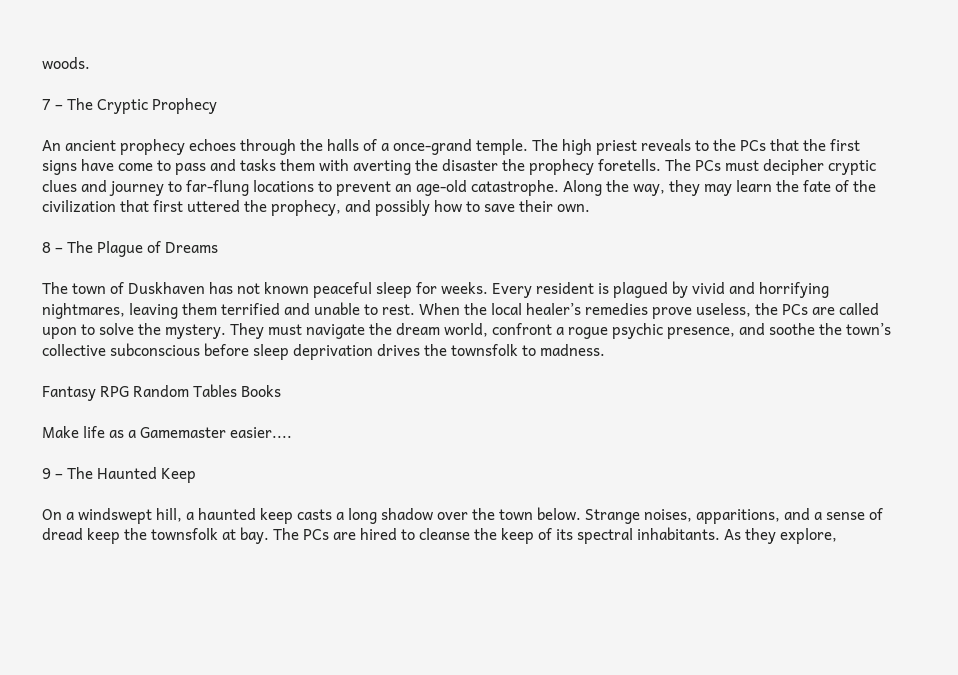woods.

7 – The Cryptic Prophecy

An ancient prophecy echoes through the halls of a once-grand temple. The high priest reveals to the PCs that the first signs have come to pass and tasks them with averting the disaster the prophecy foretells. The PCs must decipher cryptic clues and journey to far-flung locations to prevent an age-old catastrophe. Along the way, they may learn the fate of the civilization that first uttered the prophecy, and possibly how to save their own.

8 – The Plague of Dreams

The town of Duskhaven has not known peaceful sleep for weeks. Every resident is plagued by vivid and horrifying nightmares, leaving them terrified and unable to rest. When the local healer’s remedies prove useless, the PCs are called upon to solve the mystery. They must navigate the dream world, confront a rogue psychic presence, and soothe the town’s collective subconscious before sleep deprivation drives the townsfolk to madness.

Fantasy RPG Random Tables Books

Make life as a Gamemaster easier....

9 – The Haunted Keep

On a windswept hill, a haunted keep casts a long shadow over the town below. Strange noises, apparitions, and a sense of dread keep the townsfolk at bay. The PCs are hired to cleanse the keep of its spectral inhabitants. As they explore,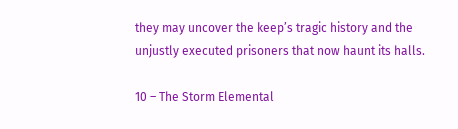they may uncover the keep’s tragic history and the unjustly executed prisoners that now haunt its halls.

10 – The Storm Elemental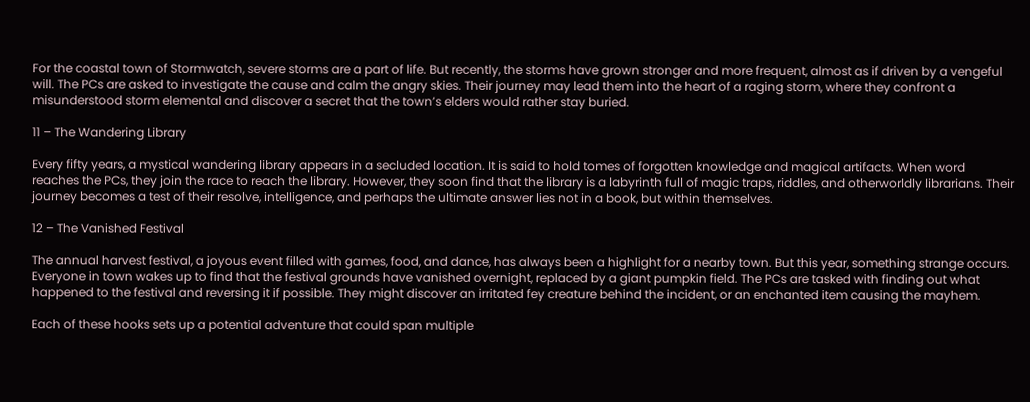For the coastal town of Stormwatch, severe storms are a part of life. But recently, the storms have grown stronger and more frequent, almost as if driven by a vengeful will. The PCs are asked to investigate the cause and calm the angry skies. Their journey may lead them into the heart of a raging storm, where they confront a misunderstood storm elemental and discover a secret that the town’s elders would rather stay buried.

11 – The Wandering Library

Every fifty years, a mystical wandering library appears in a secluded location. It is said to hold tomes of forgotten knowledge and magical artifacts. When word reaches the PCs, they join the race to reach the library. However, they soon find that the library is a labyrinth full of magic traps, riddles, and otherworldly librarians. Their journey becomes a test of their resolve, intelligence, and perhaps the ultimate answer lies not in a book, but within themselves.

12 – The Vanished Festival

The annual harvest festival, a joyous event filled with games, food, and dance, has always been a highlight for a nearby town. But this year, something strange occurs. Everyone in town wakes up to find that the festival grounds have vanished overnight, replaced by a giant pumpkin field. The PCs are tasked with finding out what happened to the festival and reversing it if possible. They might discover an irritated fey creature behind the incident, or an enchanted item causing the mayhem.

Each of these hooks sets up a potential adventure that could span multiple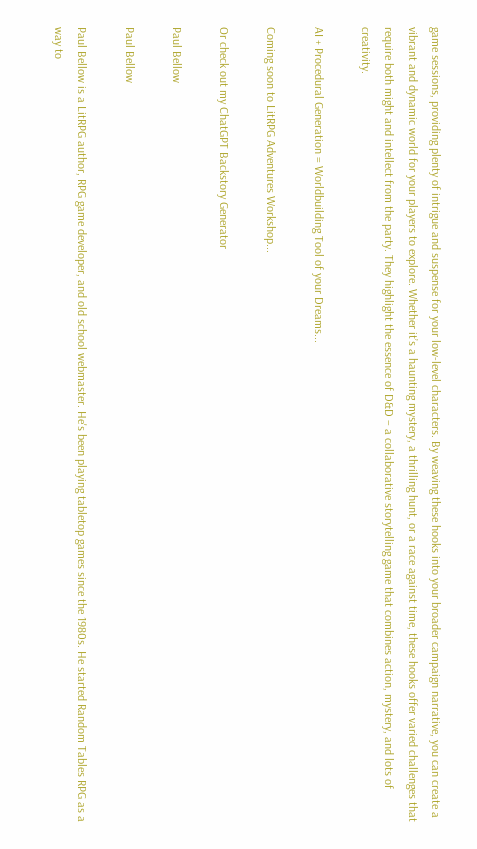game sessions, providing plenty of intrigue and suspense for your low-level characters. By weaving these hooks into your broader campaign narrative, you can create a vibrant and dynamic world for your players to explore. Whether it’s a haunting mystery, a thrilling hunt, or a race against time, these hooks offer varied challenges that require both might and intellect from the party. They highlight the essence of D&D – a collaborative storytelling game that combines action, mystery, and lots of creativity.

AI + Procedural Generation = Worldbuilding Tool of your Dreams...

Coming soon to LitRPG Adventures Workshop...

Or check out my ChatGPT Backstory Generator

Paul Bellow

Paul Bellow

Paul Bellow is a LitRPG author, RPG game developer, and old school webmaster. He's been playing tabletop games since the 1980s. He started Random Tables RPG as a way to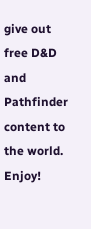give out free D&D and Pathfinder content to the world. Enjoy!